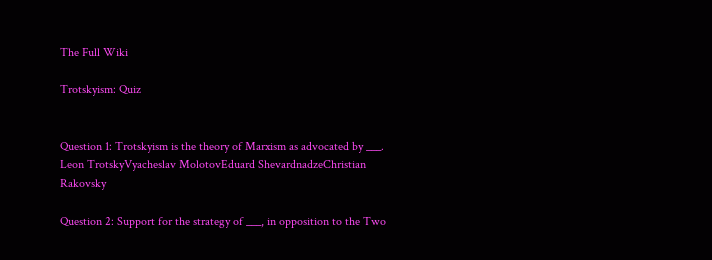The Full Wiki

Trotskyism: Quiz


Question 1: Trotskyism is the theory of Marxism as advocated by ___.
Leon TrotskyVyacheslav MolotovEduard ShevardnadzeChristian Rakovsky

Question 2: Support for the strategy of ___, in opposition to the Two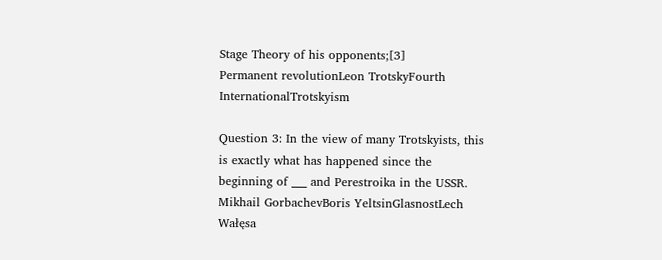Stage Theory of his opponents;[3]
Permanent revolutionLeon TrotskyFourth InternationalTrotskyism

Question 3: In the view of many Trotskyists, this is exactly what has happened since the beginning of ___ and Perestroika in the USSR.
Mikhail GorbachevBoris YeltsinGlasnostLech Wałęsa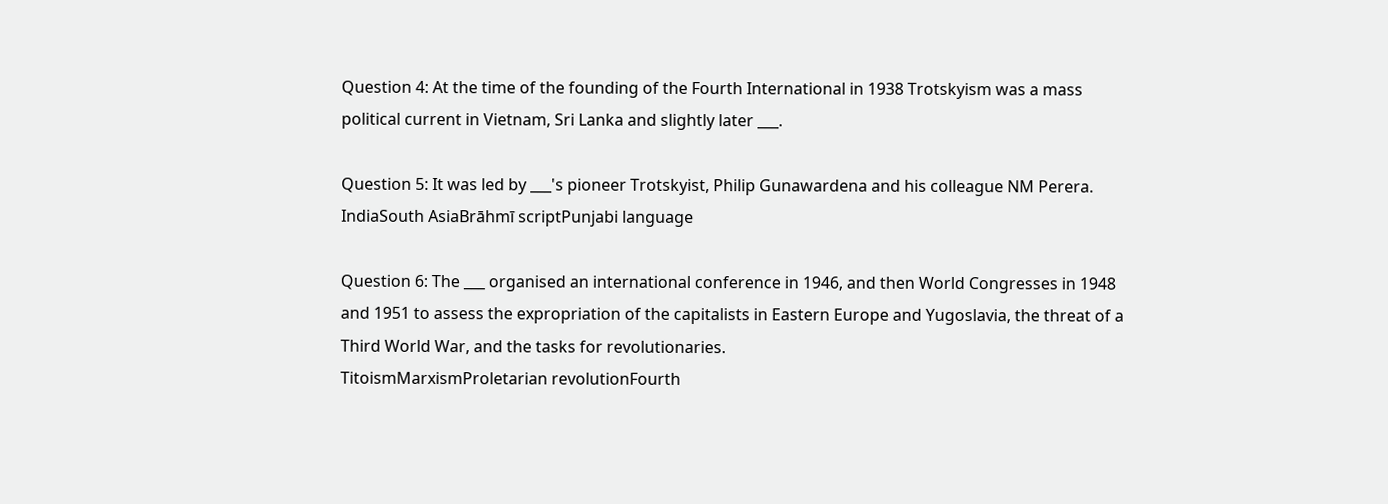Question 4: At the time of the founding of the Fourth International in 1938 Trotskyism was a mass political current in Vietnam, Sri Lanka and slightly later ___.

Question 5: It was led by ___'s pioneer Trotskyist, Philip Gunawardena and his colleague NM Perera.
IndiaSouth AsiaBrāhmī scriptPunjabi language

Question 6: The ___ organised an international conference in 1946, and then World Congresses in 1948 and 1951 to assess the expropriation of the capitalists in Eastern Europe and Yugoslavia, the threat of a Third World War, and the tasks for revolutionaries.
TitoismMarxismProletarian revolutionFourth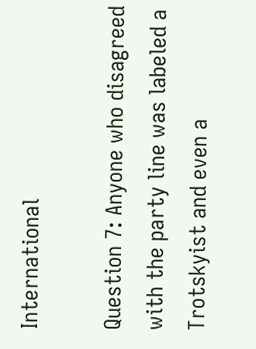International

Question 7: Anyone who disagreed with the party line was labeled a Trotskyist and even a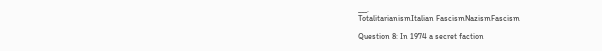___.
TotalitarianismItalian FascismNazismFascism

Question 8: In 1974 a secret faction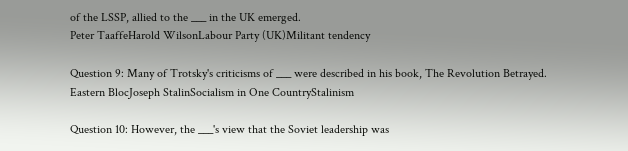of the LSSP, allied to the ___ in the UK emerged.
Peter TaaffeHarold WilsonLabour Party (UK)Militant tendency

Question 9: Many of Trotsky's criticisms of ___ were described in his book, The Revolution Betrayed.
Eastern BlocJoseph StalinSocialism in One CountryStalinism

Question 10: However, the ___'s view that the Soviet leadership was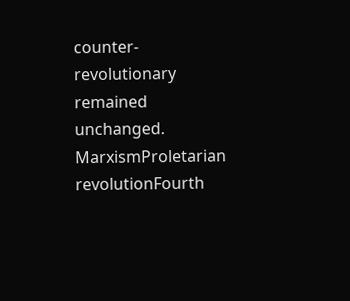counter-revolutionary remained unchanged.
MarxismProletarian revolutionFourth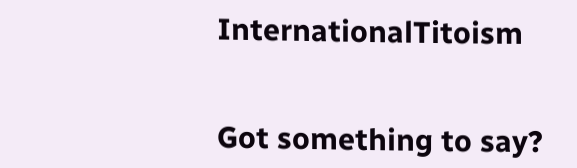InternationalTitoism


Got something to say?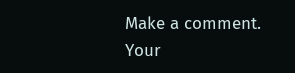Make a comment.
Your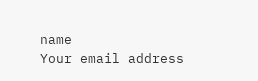name
Your email address